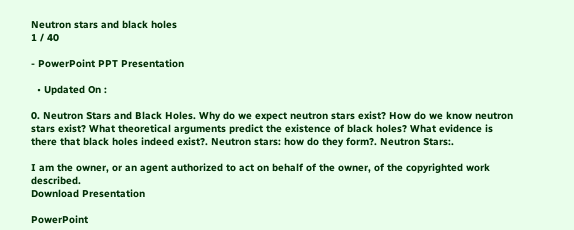Neutron stars and black holes
1 / 40

- PowerPoint PPT Presentation

  • Updated On :

0. Neutron Stars and Black Holes. Why do we expect neutron stars exist? How do we know neutron stars exist? What theoretical arguments predict the existence of black holes? What evidence is there that black holes indeed exist?. Neutron stars: how do they form?. Neutron Stars:.

I am the owner, or an agent authorized to act on behalf of the owner, of the copyrighted work described.
Download Presentation

PowerPoint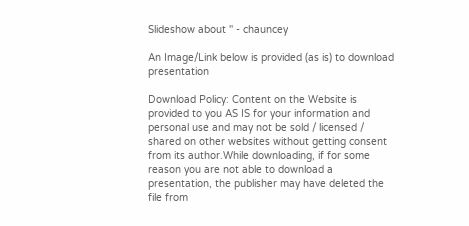Slideshow about '' - chauncey

An Image/Link below is provided (as is) to download presentation

Download Policy: Content on the Website is provided to you AS IS for your information and personal use and may not be sold / licensed / shared on other websites without getting consent from its author.While downloading, if for some reason you are not able to download a presentation, the publisher may have deleted the file from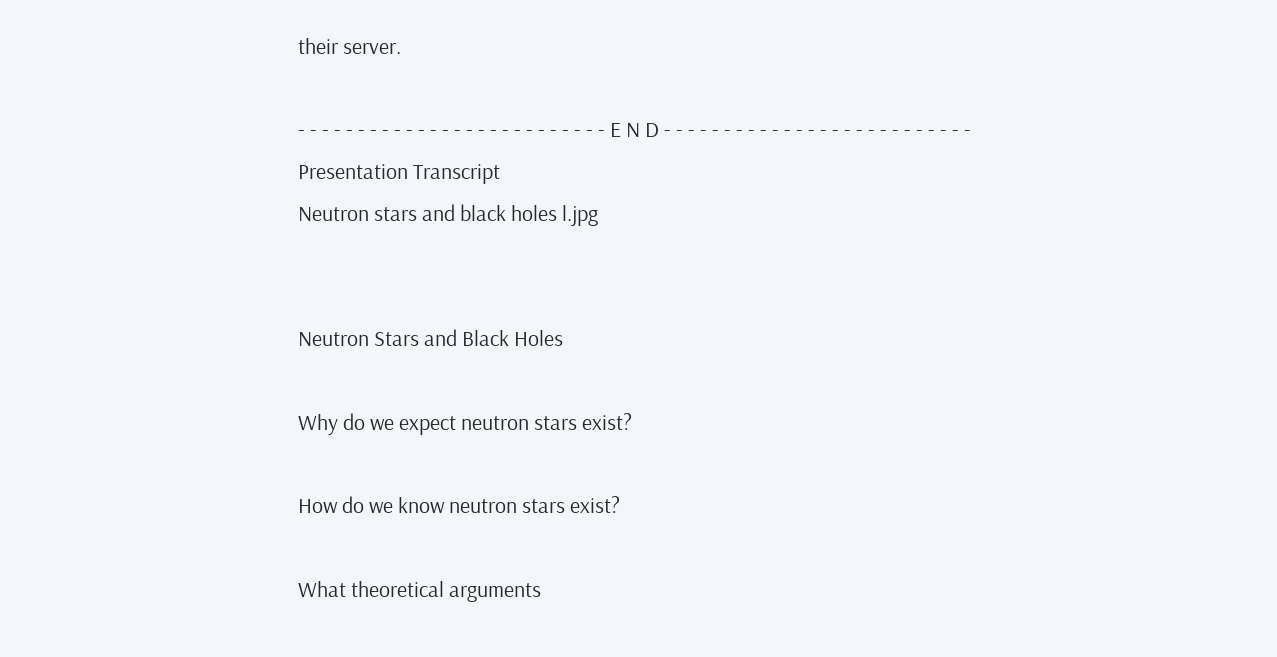their server.

- - - - - - - - - - - - - - - - - - - - - - - - - - E N D - - - - - - - - - - - - - - - - - - - - - - - - - -
Presentation Transcript
Neutron stars and black holes l.jpg


Neutron Stars and Black Holes

Why do we expect neutron stars exist?

How do we know neutron stars exist?

What theoretical arguments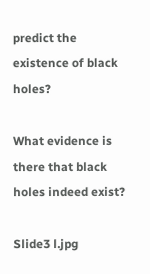predict the existence of black holes?

What evidence is there that black holes indeed exist?

Slide3 l.jpg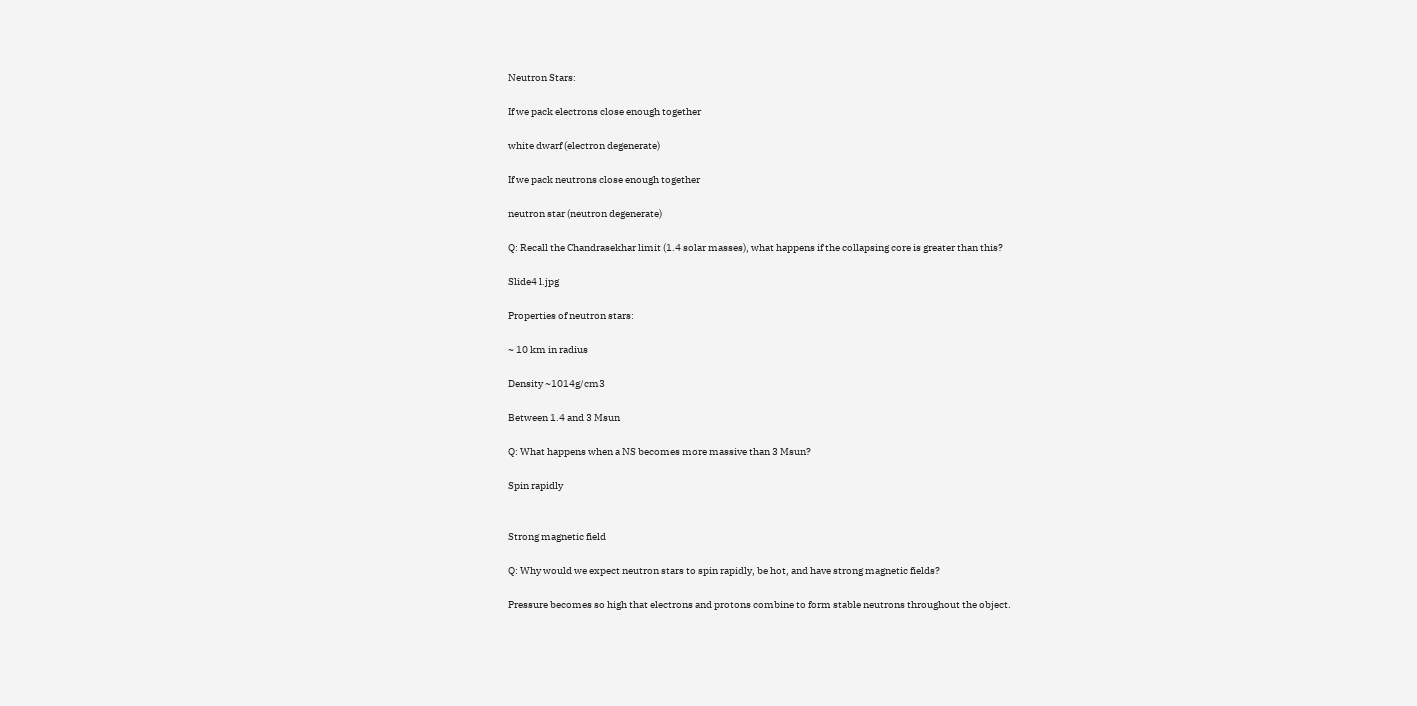Neutron Stars:

If we pack electrons close enough together

white dwarf (electron degenerate)

If we pack neutrons close enough together

neutron star (neutron degenerate)

Q: Recall the Chandrasekhar limit (1.4 solar masses), what happens if the collapsing core is greater than this?

Slide4 l.jpg

Properties of neutron stars:

~ 10 km in radius

Density ~1014g/cm3

Between 1.4 and 3 Msun

Q: What happens when a NS becomes more massive than 3 Msun?

Spin rapidly


Strong magnetic field

Q: Why would we expect neutron stars to spin rapidly, be hot, and have strong magnetic fields?

Pressure becomes so high that electrons and protons combine to form stable neutrons throughout the object.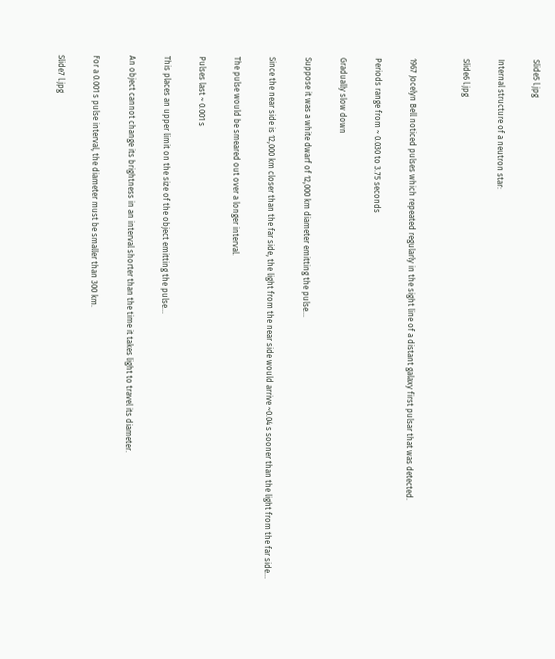Slide5 l.jpg

Internal structure of a neutron star:

Slide6 l.jpg


1967 Jocelyn Bell noticed pulses which repeated regularly in the sight line of a distant galaxy first pulsar that was detected.

Periods range from ~ 0.030 to 3.75 seconds

Gradually slow down

Suppose it was a white dwarf of 12,000 km diameter emitting the pulse…

Since the near side is 12,000 km closer than the far side, the light from the near side would arrive ~0.04 s sooner than the light from the far side…

The pulse would be smeared out over a longer interval.

Pulses last ~ 0.001 s

This places an upper limit on the size of the object emitting the pulse…

An object cannot change its brightness in an interval shorter than the time it takes light to travel its diameter.

For a 0.001 s pulse interval, the diameter must be smaller than 300 km.

Slide7 l.jpg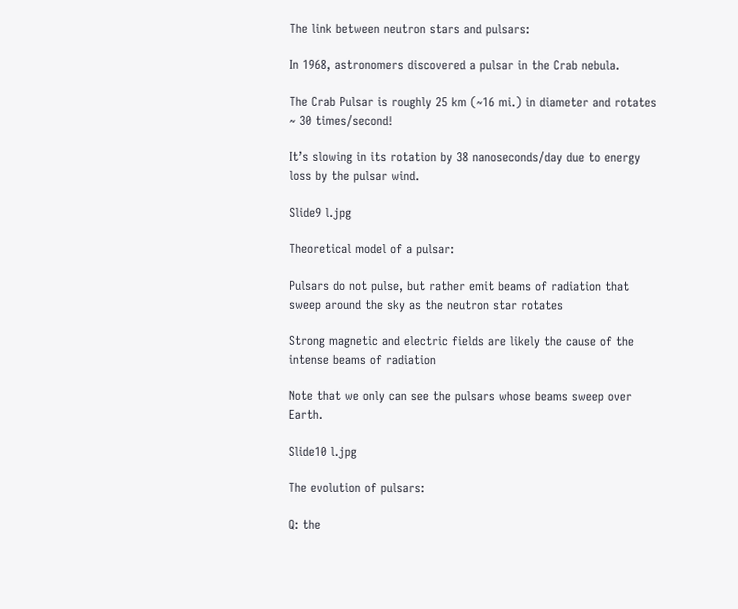The link between neutron stars and pulsars:

In 1968, astronomers discovered a pulsar in the Crab nebula.

The Crab Pulsar is roughly 25 km (~16 mi.) in diameter and rotates ~ 30 times/second!

It’s slowing in its rotation by 38 nanoseconds/day due to energy loss by the pulsar wind.

Slide9 l.jpg

Theoretical model of a pulsar:

Pulsars do not pulse, but rather emit beams of radiation that sweep around the sky as the neutron star rotates

Strong magnetic and electric fields are likely the cause of the intense beams of radiation

Note that we only can see the pulsars whose beams sweep over Earth.

Slide10 l.jpg

The evolution of pulsars:

Q: the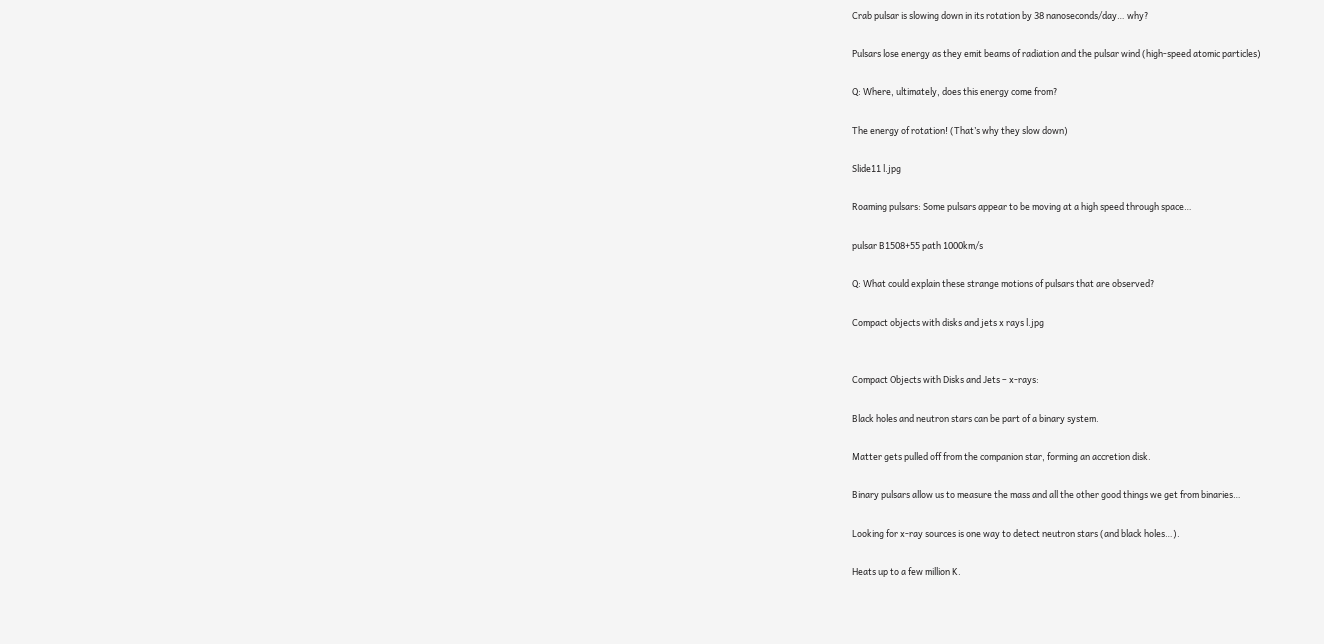Crab pulsar is slowing down in its rotation by 38 nanoseconds/day… why?

Pulsars lose energy as they emit beams of radiation and the pulsar wind (high-speed atomic particles)

Q: Where, ultimately, does this energy come from?

The energy of rotation! (That’s why they slow down)

Slide11 l.jpg

Roaming pulsars: Some pulsars appear to be moving at a high speed through space…

pulsar B1508+55 path 1000km/s

Q: What could explain these strange motions of pulsars that are observed?

Compact objects with disks and jets x rays l.jpg


Compact Objects with Disks and Jets – x-rays:

Black holes and neutron stars can be part of a binary system.

Matter gets pulled off from the companion star, forming an accretion disk.

Binary pulsars allow us to measure the mass and all the other good things we get from binaries…

Looking for x-ray sources is one way to detect neutron stars (and black holes…).

Heats up to a few million K.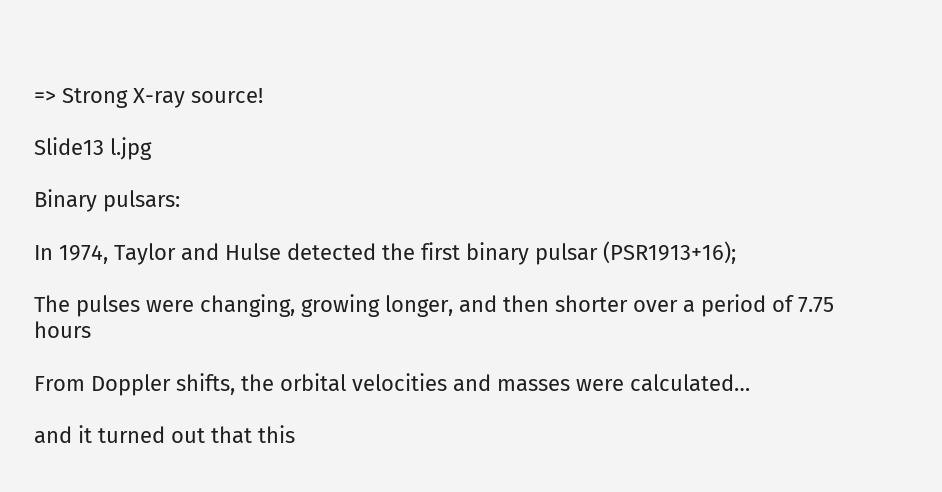=> Strong X-ray source!

Slide13 l.jpg

Binary pulsars:

In 1974, Taylor and Hulse detected the first binary pulsar (PSR1913+16);

The pulses were changing, growing longer, and then shorter over a period of 7.75 hours

From Doppler shifts, the orbital velocities and masses were calculated…

and it turned out that this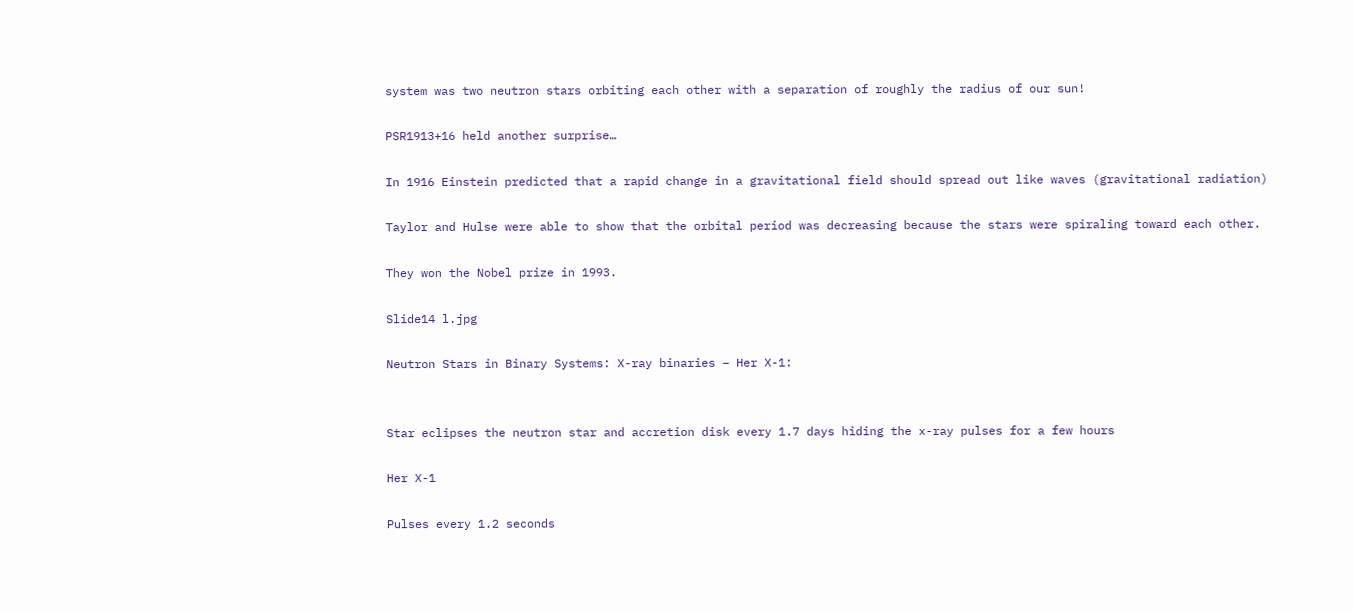system was two neutron stars orbiting each other with a separation of roughly the radius of our sun!

PSR1913+16 held another surprise…

In 1916 Einstein predicted that a rapid change in a gravitational field should spread out like waves (gravitational radiation)

Taylor and Hulse were able to show that the orbital period was decreasing because the stars were spiraling toward each other.

They won the Nobel prize in 1993.

Slide14 l.jpg

Neutron Stars in Binary Systems: X-ray binaries – Her X-1:


Star eclipses the neutron star and accretion disk every 1.7 days hiding the x-ray pulses for a few hours

Her X-1

Pulses every 1.2 seconds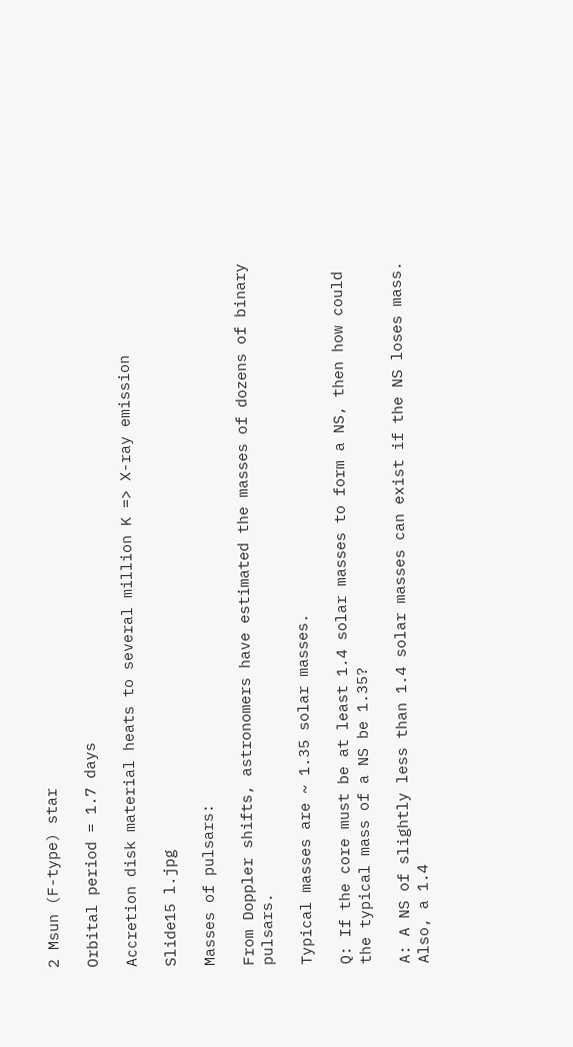2 Msun (F-type) star

Orbital period = 1.7 days

Accretion disk material heats to several million K => X-ray emission

Slide15 l.jpg

Masses of pulsars:

From Doppler shifts, astronomers have estimated the masses of dozens of binary pulsars.

Typical masses are ~ 1.35 solar masses.

Q: If the core must be at least 1.4 solar masses to form a NS, then how could the typical mass of a NS be 1.35?

A: A NS of slightly less than 1.4 solar masses can exist if the NS loses mass. Also, a 1.4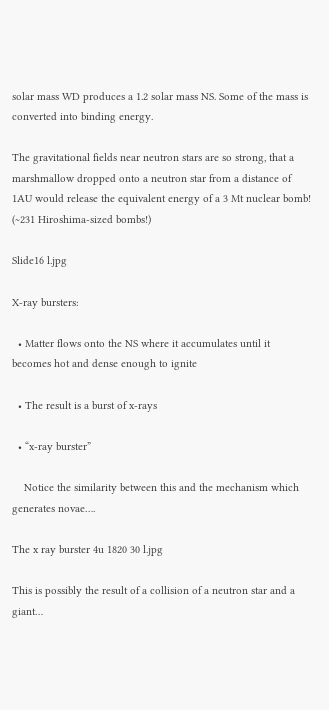solar mass WD produces a 1.2 solar mass NS. Some of the mass is converted into binding energy.

The gravitational fields near neutron stars are so strong, that a marshmallow dropped onto a neutron star from a distance of 1AU would release the equivalent energy of a 3 Mt nuclear bomb! (~231 Hiroshima-sized bombs!)

Slide16 l.jpg

X-ray bursters:

  • Matter flows onto the NS where it accumulates until it becomes hot and dense enough to ignite

  • The result is a burst of x-rays

  • “x-ray burster”

    Notice the similarity between this and the mechanism which generates novae….

The x ray burster 4u 1820 30 l.jpg

This is possibly the result of a collision of a neutron star and a giant…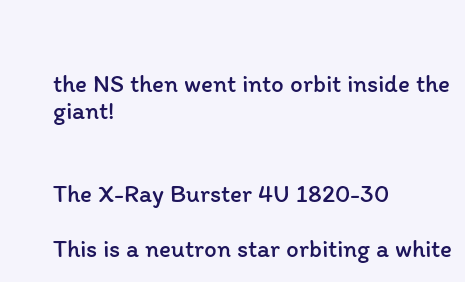the NS then went into orbit inside the giant!


The X-Ray Burster 4U 1820-30

This is a neutron star orbiting a white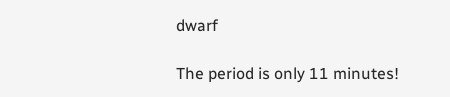dwarf

The period is only 11 minutes!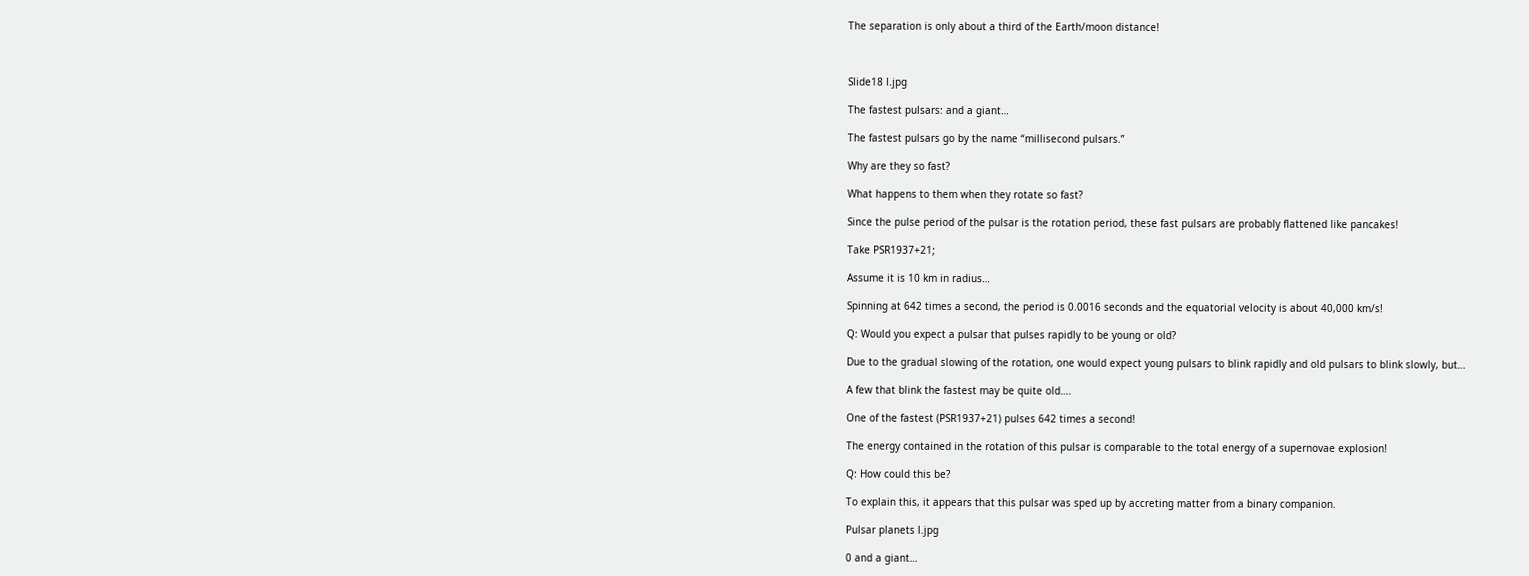The separation is only about a third of the Earth/moon distance!



Slide18 l.jpg

The fastest pulsars: and a giant…

The fastest pulsars go by the name “millisecond pulsars.”

Why are they so fast?

What happens to them when they rotate so fast?

Since the pulse period of the pulsar is the rotation period, these fast pulsars are probably flattened like pancakes!

Take PSR1937+21;

Assume it is 10 km in radius…

Spinning at 642 times a second, the period is 0.0016 seconds and the equatorial velocity is about 40,000 km/s!

Q: Would you expect a pulsar that pulses rapidly to be young or old?

Due to the gradual slowing of the rotation, one would expect young pulsars to blink rapidly and old pulsars to blink slowly, but…

A few that blink the fastest may be quite old….

One of the fastest (PSR1937+21) pulses 642 times a second!

The energy contained in the rotation of this pulsar is comparable to the total energy of a supernovae explosion!

Q: How could this be?

To explain this, it appears that this pulsar was sped up by accreting matter from a binary companion.

Pulsar planets l.jpg

0 and a giant…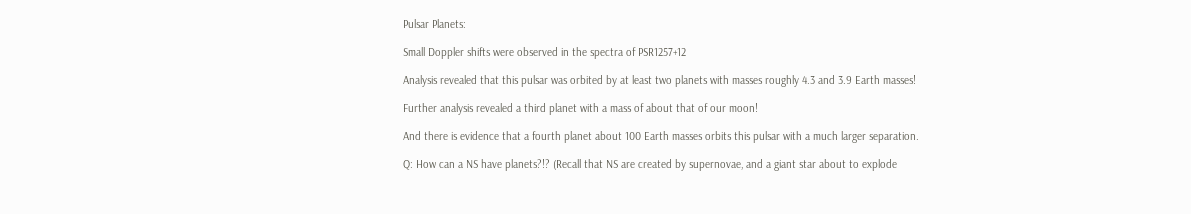Pulsar Planets:

Small Doppler shifts were observed in the spectra of PSR1257+12

Analysis revealed that this pulsar was orbited by at least two planets with masses roughly 4.3 and 3.9 Earth masses!

Further analysis revealed a third planet with a mass of about that of our moon!

And there is evidence that a fourth planet about 100 Earth masses orbits this pulsar with a much larger separation.

Q: How can a NS have planets?!? (Recall that NS are created by supernovae, and a giant star about to explode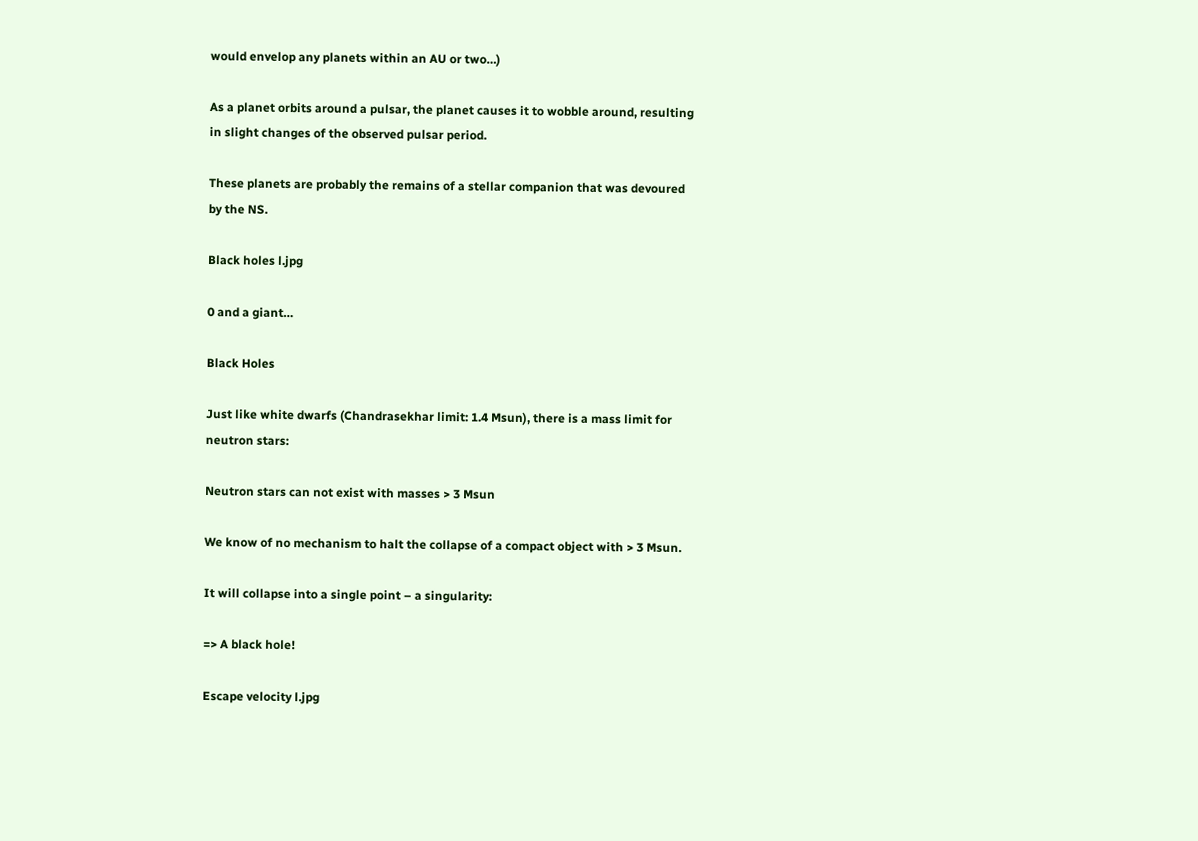would envelop any planets within an AU or two…)

As a planet orbits around a pulsar, the planet causes it to wobble around, resulting in slight changes of the observed pulsar period.

These planets are probably the remains of a stellar companion that was devoured by the NS.

Black holes l.jpg

0 and a giant…

Black Holes

Just like white dwarfs (Chandrasekhar limit: 1.4 Msun), there is a mass limit for neutron stars:

Neutron stars can not exist with masses > 3 Msun

We know of no mechanism to halt the collapse of a compact object with > 3 Msun.

It will collapse into a single point – a singularity:

=> A black hole!

Escape velocity l.jpg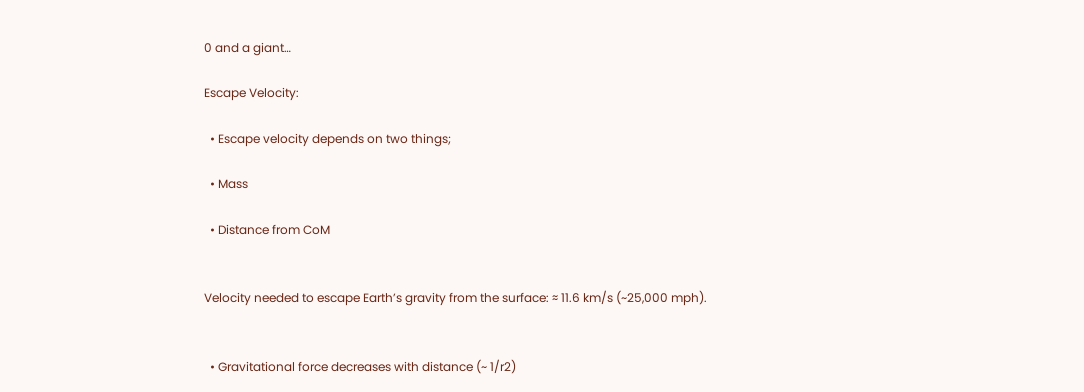0 and a giant…

Escape Velocity:

  • Escape velocity depends on two things;

  • Mass

  • Distance from CoM


Velocity needed to escape Earth’s gravity from the surface: ≈ 11.6 km/s (~25,000 mph).


  • Gravitational force decreases with distance (~ 1/r2)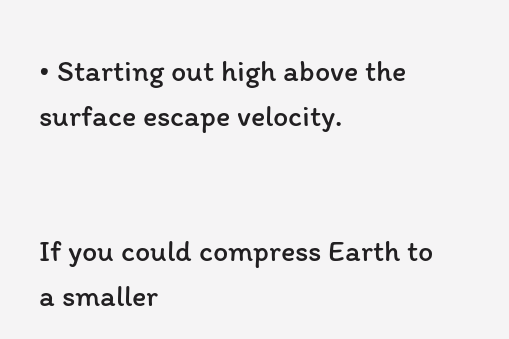• Starting out high above the surface escape velocity.


If you could compress Earth to a smaller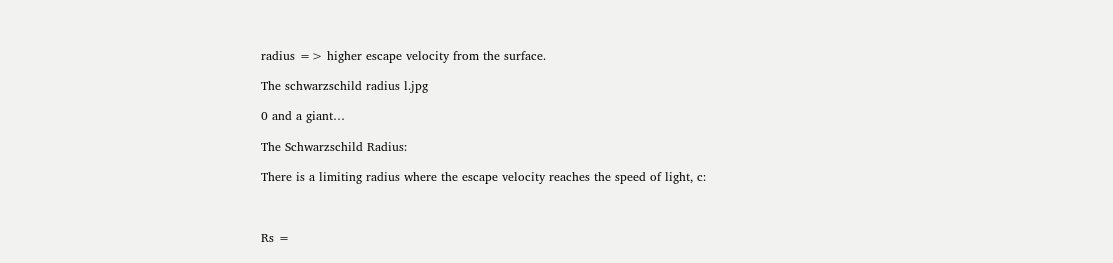radius => higher escape velocity from the surface.

The schwarzschild radius l.jpg

0 and a giant…

The Schwarzschild Radius:

There is a limiting radius where the escape velocity reaches the speed of light, c:



Rs =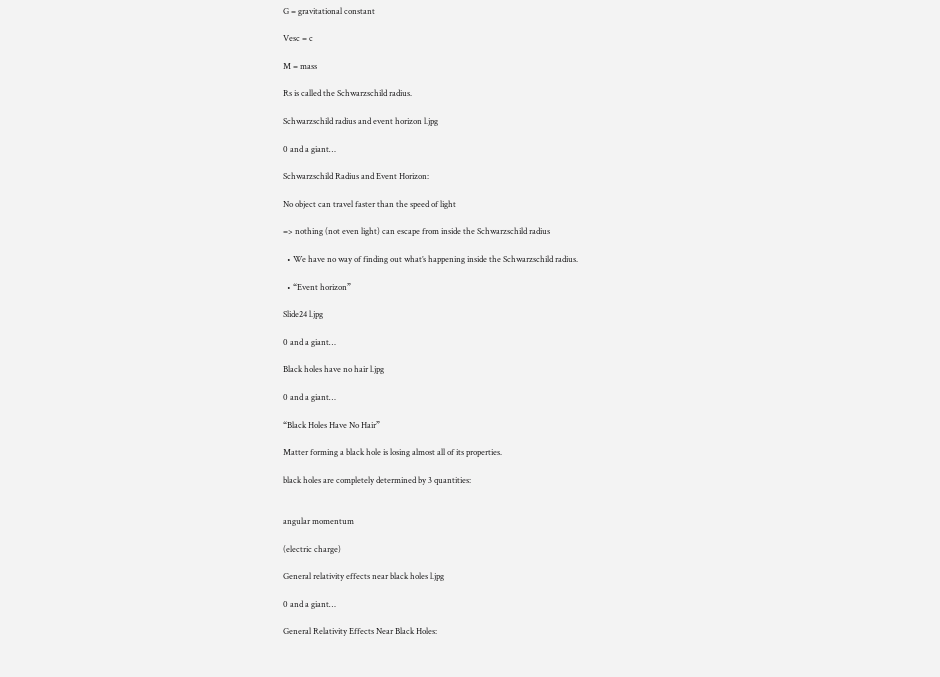G = gravitational constant

Vesc = c

M = mass

Rs is called the Schwarzschild radius.

Schwarzschild radius and event horizon l.jpg

0 and a giant…

Schwarzschild Radius and Event Horizon:

No object can travel faster than the speed of light

=> nothing (not even light) can escape from inside the Schwarzschild radius

  • We have no way of finding out what’s happening inside the Schwarzschild radius.

  • “Event horizon”

Slide24 l.jpg

0 and a giant…

Black holes have no hair l.jpg

0 and a giant…

“Black Holes Have No Hair”

Matter forming a black hole is losing almost all of its properties.

black holes are completely determined by 3 quantities:


angular momentum

(electric charge)

General relativity effects near black holes l.jpg

0 and a giant…

General Relativity Effects Near Black Holes: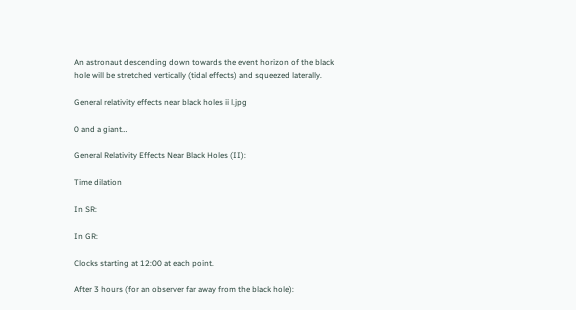An astronaut descending down towards the event horizon of the black hole will be stretched vertically (tidal effects) and squeezed laterally.

General relativity effects near black holes ii l.jpg

0 and a giant…

General Relativity Effects Near Black Holes (II):

Time dilation

In SR:

In GR:

Clocks starting at 12:00 at each point.

After 3 hours (for an observer far away from the black hole):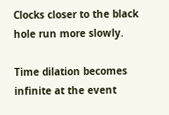Clocks closer to the black hole run more slowly.

Time dilation becomes infinite at the event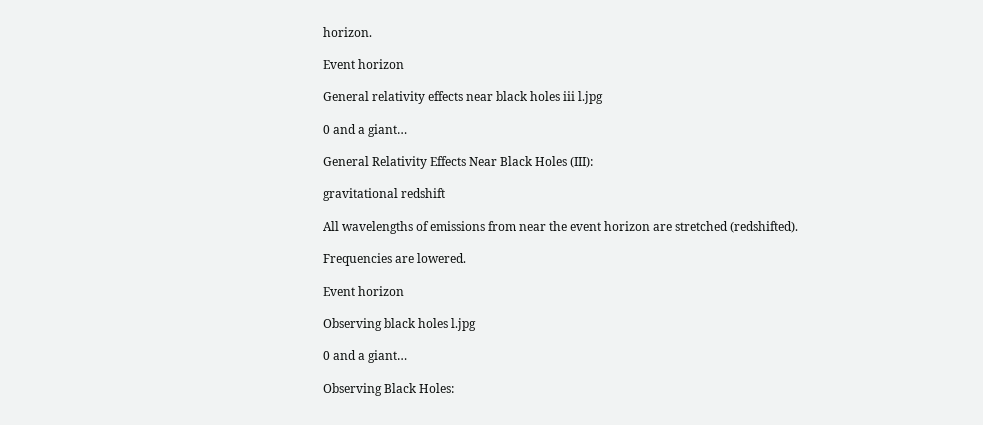horizon.

Event horizon

General relativity effects near black holes iii l.jpg

0 and a giant…

General Relativity Effects Near Black Holes (III):

gravitational redshift

All wavelengths of emissions from near the event horizon are stretched (redshifted).

Frequencies are lowered.

Event horizon

Observing black holes l.jpg

0 and a giant…

Observing Black Holes: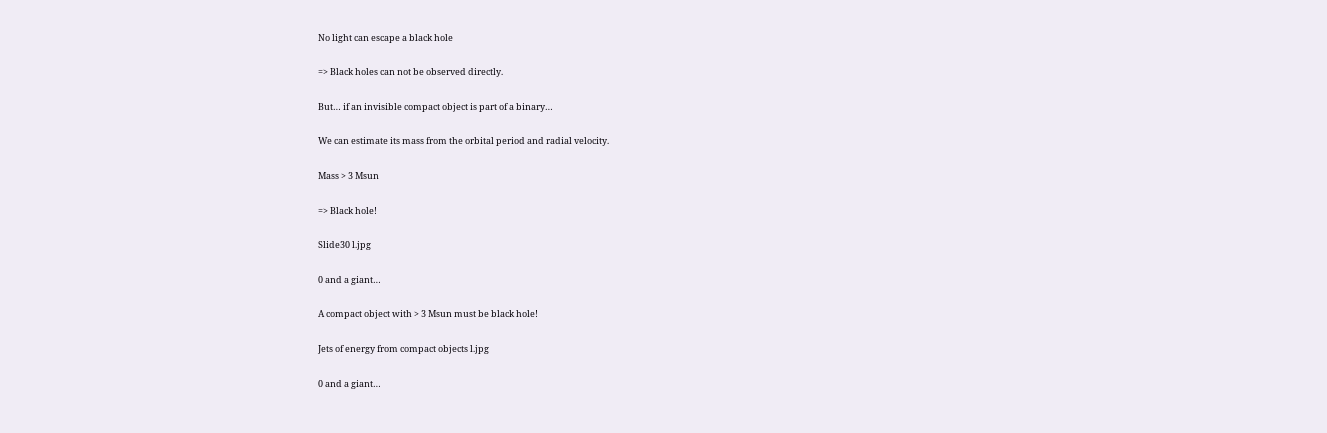No light can escape a black hole

=> Black holes can not be observed directly.

But… if an invisible compact object is part of a binary…

We can estimate its mass from the orbital period and radial velocity.

Mass > 3 Msun

=> Black hole!

Slide30 l.jpg

0 and a giant…

A compact object with > 3 Msun must be black hole!

Jets of energy from compact objects l.jpg

0 and a giant…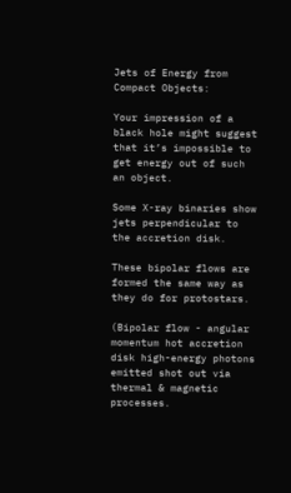Jets of Energy from Compact Objects:

Your impression of a black hole might suggest that it’s impossible to get energy out of such an object.

Some X-ray binaries show jets perpendicular to the accretion disk.

These bipolar flows are formed the same way as they do for protostars.

(Bipolar flow - angular momentum hot accretion disk high-energy photons emitted shot out via thermal & magnetic processes.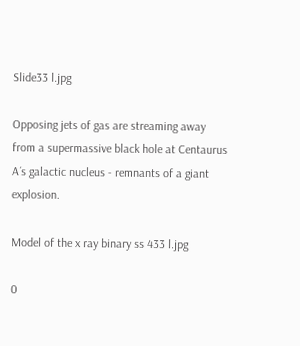Slide33 l.jpg

Opposing jets of gas are streaming away from a supermassive black hole at Centaurus A´s galactic nucleus - remnants of a giant explosion.

Model of the x ray binary ss 433 l.jpg

0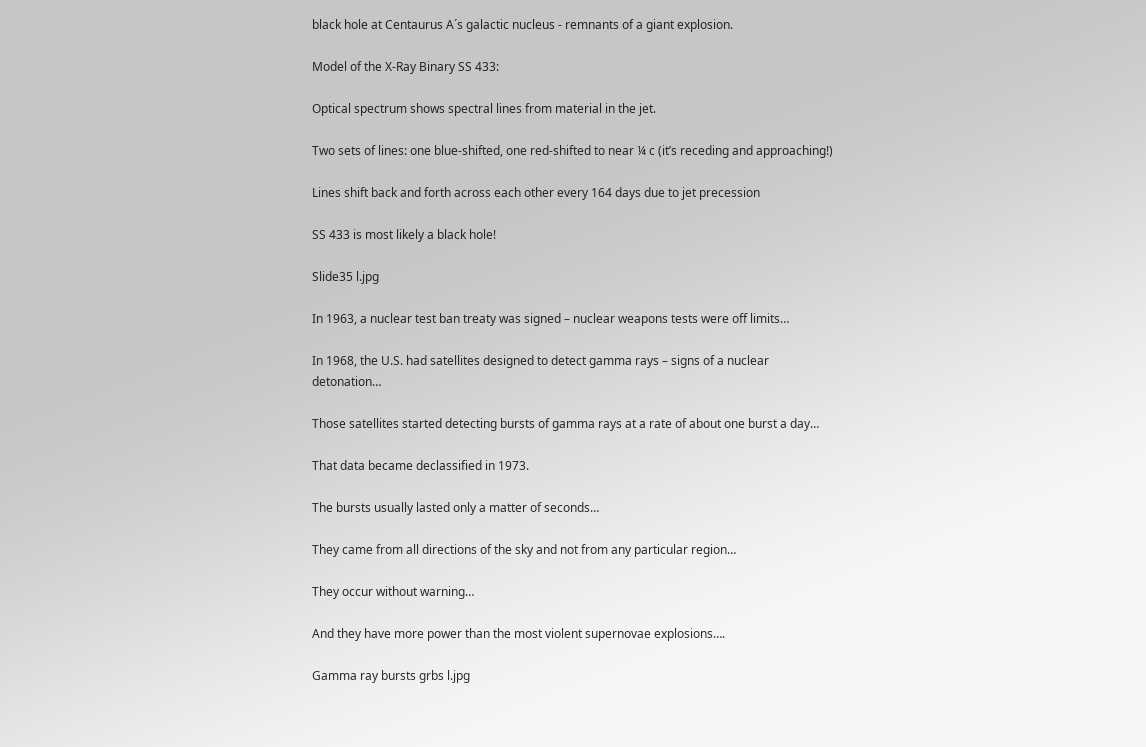black hole at Centaurus A´s galactic nucleus - remnants of a giant explosion.

Model of the X-Ray Binary SS 433:

Optical spectrum shows spectral lines from material in the jet.

Two sets of lines: one blue-shifted, one red-shifted to near ¼ c (it’s receding and approaching!)

Lines shift back and forth across each other every 164 days due to jet precession

SS 433 is most likely a black hole!

Slide35 l.jpg

In 1963, a nuclear test ban treaty was signed – nuclear weapons tests were off limits…

In 1968, the U.S. had satellites designed to detect gamma rays – signs of a nuclear detonation…

Those satellites started detecting bursts of gamma rays at a rate of about one burst a day…

That data became declassified in 1973.

The bursts usually lasted only a matter of seconds…

They came from all directions of the sky and not from any particular region…

They occur without warning…

And they have more power than the most violent supernovae explosions….

Gamma ray bursts grbs l.jpg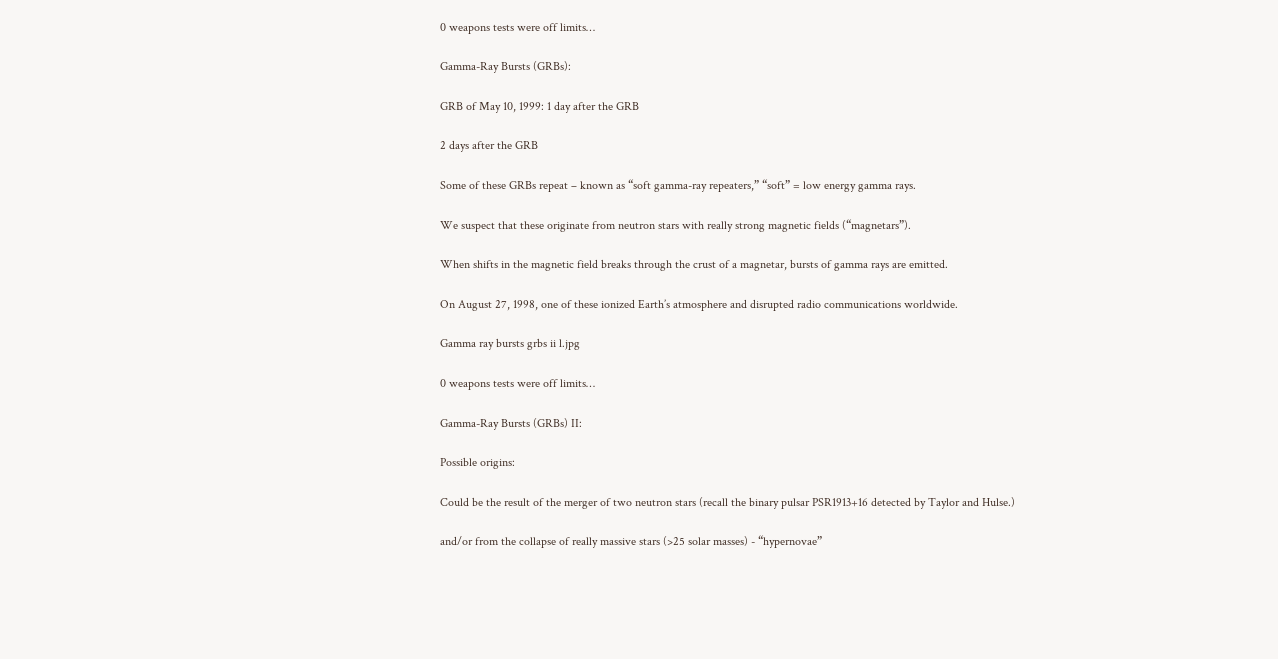0 weapons tests were off limits…

Gamma-Ray Bursts (GRBs):

GRB of May 10, 1999: 1 day after the GRB

2 days after the GRB

Some of these GRBs repeat – known as “soft gamma-ray repeaters,” “soft” = low energy gamma rays.

We suspect that these originate from neutron stars with really strong magnetic fields (“magnetars”).

When shifts in the magnetic field breaks through the crust of a magnetar, bursts of gamma rays are emitted.

On August 27, 1998, one of these ionized Earth’s atmosphere and disrupted radio communications worldwide.

Gamma ray bursts grbs ii l.jpg

0 weapons tests were off limits…

Gamma-Ray Bursts (GRBs) II:

Possible origins:

Could be the result of the merger of two neutron stars (recall the binary pulsar PSR1913+16 detected by Taylor and Hulse.)

and/or from the collapse of really massive stars (>25 solar masses) - “hypernovae”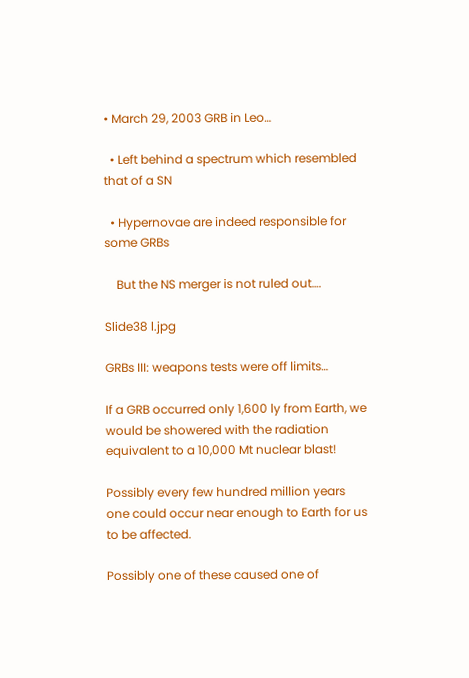• March 29, 2003 GRB in Leo…

  • Left behind a spectrum which resembled that of a SN

  • Hypernovae are indeed responsible for some GRBs

    But the NS merger is not ruled out….

Slide38 l.jpg

GRBs III: weapons tests were off limits…

If a GRB occurred only 1,600 ly from Earth, we would be showered with the radiation equivalent to a 10,000 Mt nuclear blast!

Possibly every few hundred million years one could occur near enough to Earth for us to be affected.

Possibly one of these caused one of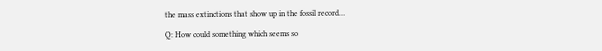the mass extinctions that show up in the fossil record…

Q: How could something which seems so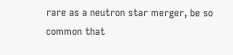rare as a neutron star merger, be so common that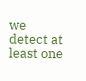we detect at least one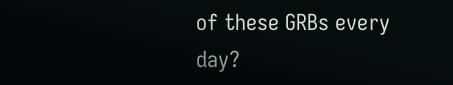of these GRBs every day?